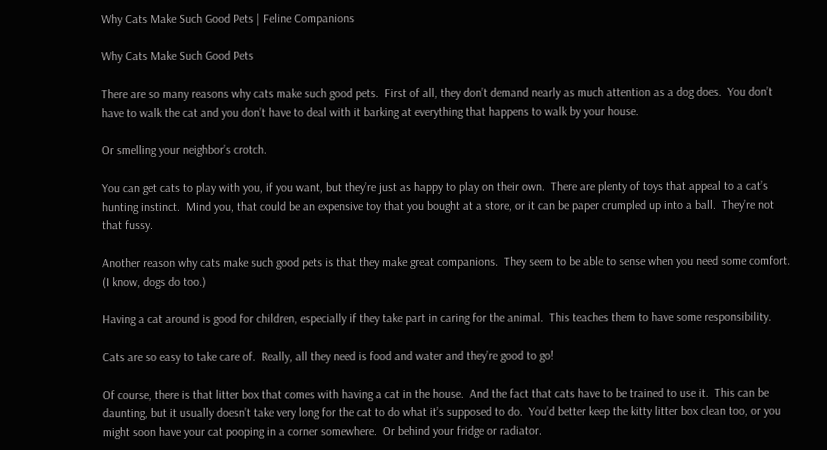Why Cats Make Such Good Pets | Feline Companions

Why Cats Make Such Good Pets

There are so many reasons why cats make such good pets.  First of all, they don’t demand nearly as much attention as a dog does.  You don’t have to walk the cat and you don’t have to deal with it barking at everything that happens to walk by your house.

Or smelling your neighbor’s crotch.

You can get cats to play with you, if you want, but they’re just as happy to play on their own.  There are plenty of toys that appeal to a cat’s hunting instinct.  Mind you, that could be an expensive toy that you bought at a store, or it can be paper crumpled up into a ball.  They’re not that fussy.

Another reason why cats make such good pets is that they make great companions.  They seem to be able to sense when you need some comfort.  (I know, dogs do too.)

Having a cat around is good for children, especially if they take part in caring for the animal.  This teaches them to have some responsibility.

Cats are so easy to take care of.  Really, all they need is food and water and they’re good to go!

Of course, there is that litter box that comes with having a cat in the house.  And the fact that cats have to be trained to use it.  This can be daunting, but it usually doesn’t take very long for the cat to do what it’s supposed to do.  You’d better keep the kitty litter box clean too, or you might soon have your cat pooping in a corner somewhere.  Or behind your fridge or radiator.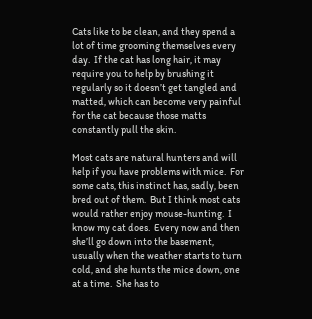Cats like to be clean, and they spend a lot of time grooming themselves every day.  If the cat has long hair, it may require you to help by brushing it regularly so it doesn’t get tangled and matted, which can become very painful for the cat because those matts constantly pull the skin.

Most cats are natural hunters and will help if you have problems with mice.  For some cats, this instinct has, sadly, been bred out of them.  But I think most cats would rather enjoy mouse-hunting.  I know my cat does.  Every now and then she’ll go down into the basement, usually when the weather starts to turn cold, and she hunts the mice down, one at a time.  She has to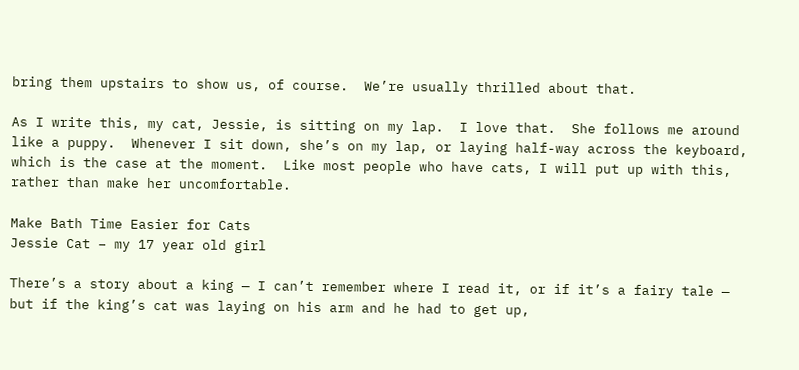bring them upstairs to show us, of course.  We’re usually thrilled about that.

As I write this, my cat, Jessie, is sitting on my lap.  I love that.  She follows me around like a puppy.  Whenever I sit down, she’s on my lap, or laying half-way across the keyboard, which is the case at the moment.  Like most people who have cats, I will put up with this, rather than make her uncomfortable.

Make Bath Time Easier for Cats
Jessie Cat – my 17 year old girl

There’s a story about a king — I can’t remember where I read it, or if it’s a fairy tale — but if the king’s cat was laying on his arm and he had to get up,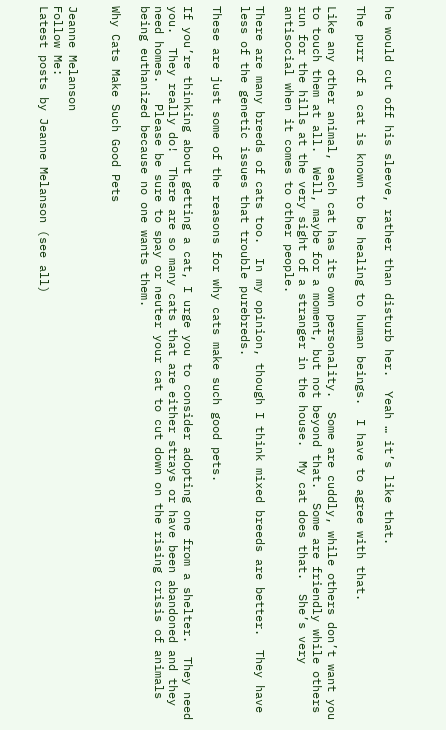he would cut off his sleeve, rather than disturb her.  Yeah … it’s like that.

The purr of a cat is known to be healing to human beings.  I have to agree with that.

Like any other animal, each cat has its own personality.  Some are cuddly, while others don’t want you to touch them at all.  Well, maybe for a moment, but not beyond that.  Some are friendly while others run for the hills at the very sight of a stranger in the house.  My cat does that.  She’s very antisocial when it comes to other people.

There are many breeds of cats too.  In my opinion, though I think mixed breeds are better.  They have less of the genetic issues that trouble purebreds.

These are just some of the reasons for why cats make such good pets.

If you’re thinking about getting a cat, I urge you to consider adopting one from a shelter.  They need you.  They really do!  There are so many cats that are either strays or have been abandoned and they need homes.   Please be sure to spay or neuter your cat to cut down on the rising crisis of animals being euthanized because no one wants them.

Why Cats Make Such Good Pets


Jeanne Melanson
Follow Me:
Latest posts by Jeanne Melanson (see all)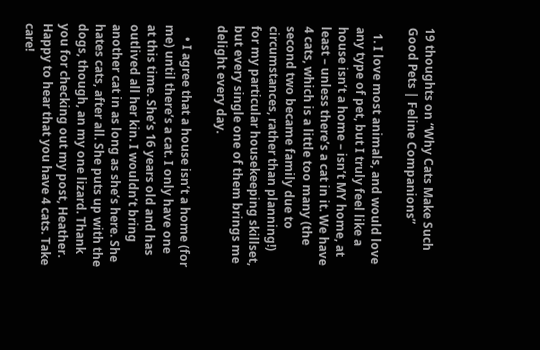19 thoughts on “Why Cats Make Such Good Pets | Feline Companions”

  1. I love most animals, and would love any type of pet, but I truly feel like a house isn’t a home – isn’t MY home, at least – unless there’s a cat in it. We have 4 cats, which is a little too many (the second two became family due to circumstances, rather than planning!) for my particular housekeeping skillset, but every single one of them brings me delight every day.

    • I agree that a house isn’t a home (for me) until there’s a cat. I only have one at this time. She’s 16 years old and has outlived all her kin. I wouldn’t bring another cat in as long as she’s here. She hates cats, after all. She puts up with the dogs, though, an my one lizard. Thank you for checking out my post, Heather. Happy to hear that you have 4 cats. Take care!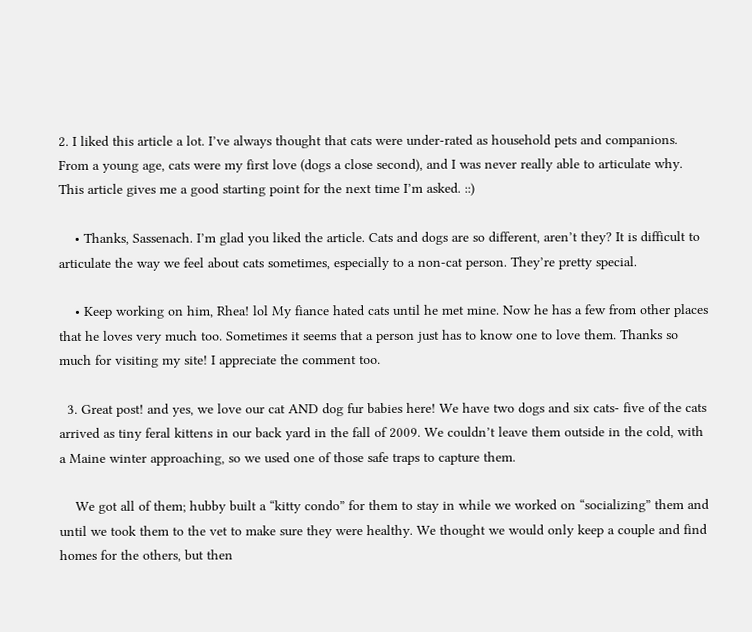2. I liked this article a lot. I’ve always thought that cats were under-rated as household pets and companions. From a young age, cats were my first love (dogs a close second), and I was never really able to articulate why. This article gives me a good starting point for the next time I’m asked. ::)

    • Thanks, Sassenach. I’m glad you liked the article. Cats and dogs are so different, aren’t they? It is difficult to articulate the way we feel about cats sometimes, especially to a non-cat person. They’re pretty special.

    • Keep working on him, Rhea! lol My fiance hated cats until he met mine. Now he has a few from other places that he loves very much too. Sometimes it seems that a person just has to know one to love them. Thanks so much for visiting my site! I appreciate the comment too.

  3. Great post! and yes, we love our cat AND dog fur babies here! We have two dogs and six cats- five of the cats arrived as tiny feral kittens in our back yard in the fall of 2009. We couldn’t leave them outside in the cold, with a Maine winter approaching, so we used one of those safe traps to capture them.

    We got all of them; hubby built a “kitty condo” for them to stay in while we worked on “socializing” them and until we took them to the vet to make sure they were healthy. We thought we would only keep a couple and find homes for the others, but then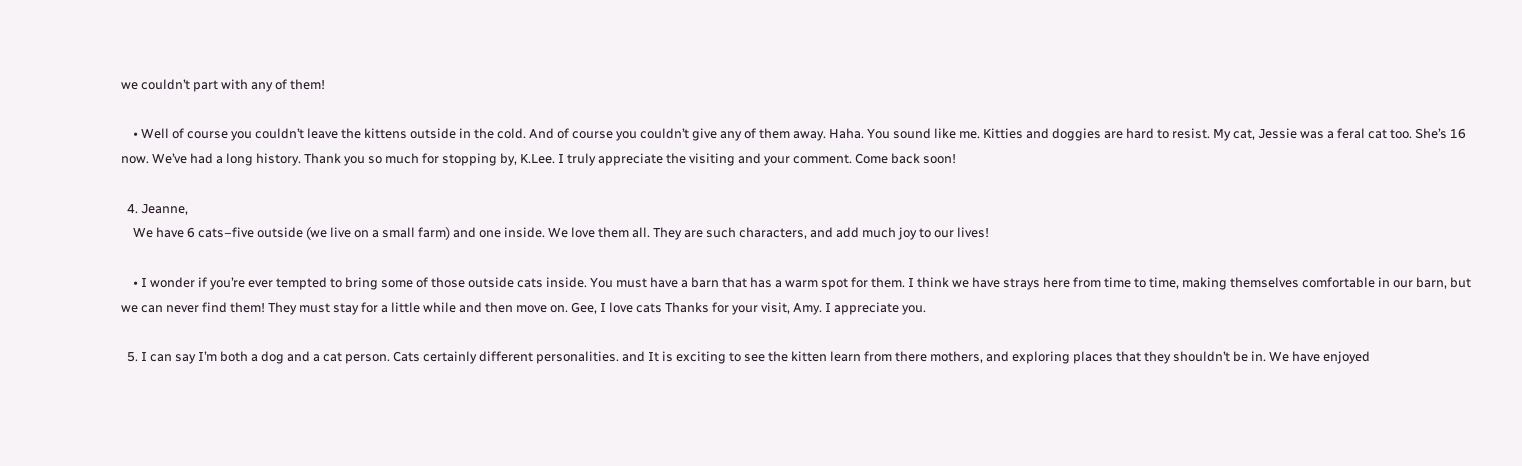we couldn’t part with any of them!

    • Well of course you couldn’t leave the kittens outside in the cold. And of course you couldn’t give any of them away. Haha. You sound like me. Kitties and doggies are hard to resist. My cat, Jessie was a feral cat too. She’s 16 now. We’ve had a long history. Thank you so much for stopping by, K.Lee. I truly appreciate the visiting and your comment. Come back soon!

  4. Jeanne,
    We have 6 cats–five outside (we live on a small farm) and one inside. We love them all. They are such characters, and add much joy to our lives!

    • I wonder if you’re ever tempted to bring some of those outside cats inside. You must have a barn that has a warm spot for them. I think we have strays here from time to time, making themselves comfortable in our barn, but we can never find them! They must stay for a little while and then move on. Gee, I love cats Thanks for your visit, Amy. I appreciate you.

  5. I can say I’m both a dog and a cat person. Cats certainly different personalities. and It is exciting to see the kitten learn from there mothers, and exploring places that they shouldn’t be in. We have enjoyed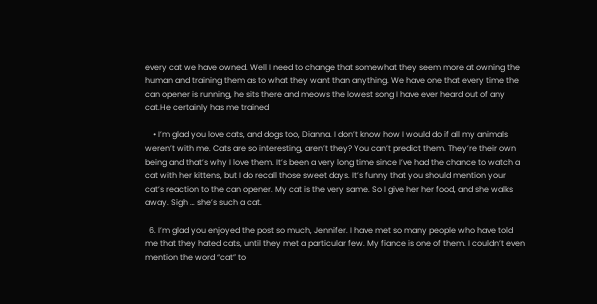every cat we have owned. Well I need to change that somewhat they seem more at owning the human and training them as to what they want than anything. We have one that every time the can opener is running, he sits there and meows the lowest song I have ever heard out of any cat.He certainly has me trained

    • I’m glad you love cats, and dogs too, Dianna. I don’t know how I would do if all my animals weren’t with me. Cats are so interesting, aren’t they? You can’t predict them. They’re their own being and that’s why I love them. It’s been a very long time since I’ve had the chance to watch a cat with her kittens, but I do recall those sweet days. It’s funny that you should mention your cat’s reaction to the can opener. My cat is the very same. So I give her her food, and she walks away. Sigh … she’s such a cat.

  6. I’m glad you enjoyed the post so much, Jennifer. I have met so many people who have told me that they hated cats, until they met a particular few. My fiance is one of them. I couldn’t even mention the word “cat” to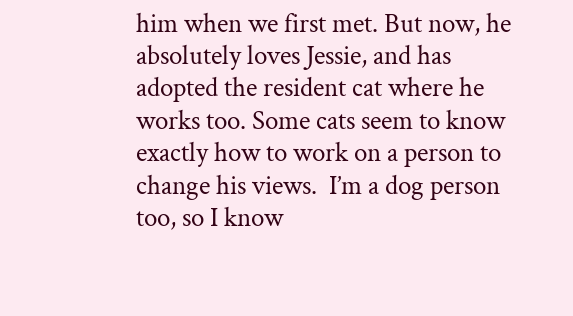him when we first met. But now, he absolutely loves Jessie, and has adopted the resident cat where he works too. Some cats seem to know exactly how to work on a person to change his views.  I’m a dog person too, so I know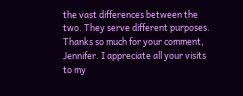the vast differences between the two. They serve different purposes. Thanks so much for your comment, Jennifer. I appreciate all your visits to my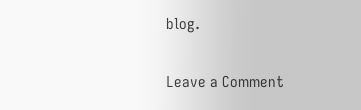blog.


Leave a Comment